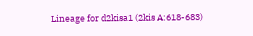Lineage for d2kisa1 (2kis A:618-683)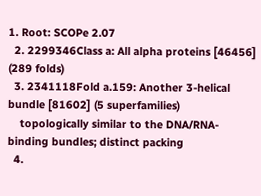1. Root: SCOPe 2.07
  2. 2299346Class a: All alpha proteins [46456] (289 folds)
  3. 2341118Fold a.159: Another 3-helical bundle [81602] (5 superfamilies)
    topologically similar to the DNA/RNA-binding bundles; distinct packing
  4.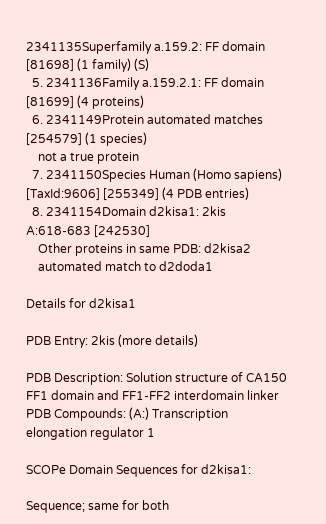2341135Superfamily a.159.2: FF domain [81698] (1 family) (S)
  5. 2341136Family a.159.2.1: FF domain [81699] (4 proteins)
  6. 2341149Protein automated matches [254579] (1 species)
    not a true protein
  7. 2341150Species Human (Homo sapiens) [TaxId:9606] [255349] (4 PDB entries)
  8. 2341154Domain d2kisa1: 2kis A:618-683 [242530]
    Other proteins in same PDB: d2kisa2
    automated match to d2doda1

Details for d2kisa1

PDB Entry: 2kis (more details)

PDB Description: Solution structure of CA150 FF1 domain and FF1-FF2 interdomain linker
PDB Compounds: (A:) Transcription elongation regulator 1

SCOPe Domain Sequences for d2kisa1:

Sequence; same for both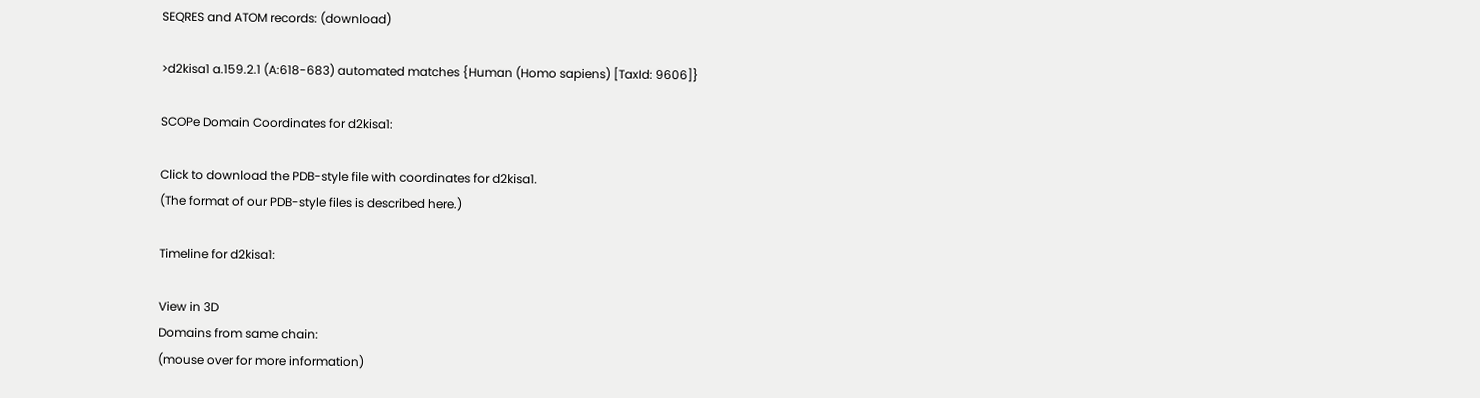SEQRES and ATOM records: (download)

>d2kisa1 a.159.2.1 (A:618-683) automated matches {Human (Homo sapiens) [TaxId: 9606]}

SCOPe Domain Coordinates for d2kisa1:

Click to download the PDB-style file with coordinates for d2kisa1.
(The format of our PDB-style files is described here.)

Timeline for d2kisa1:

View in 3D
Domains from same chain:
(mouse over for more information)